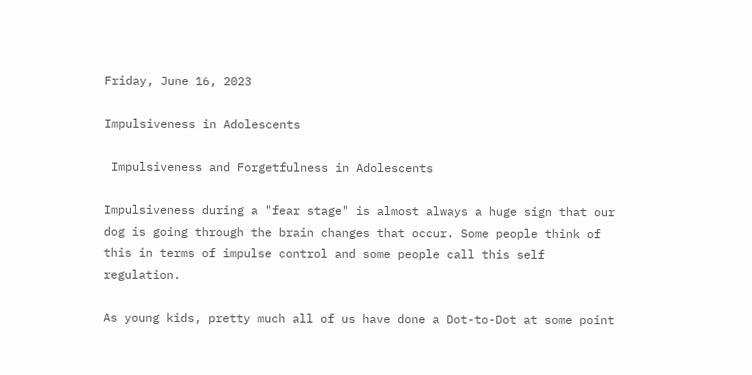Friday, June 16, 2023

Impulsiveness in Adolescents

 Impulsiveness and Forgetfulness in Adolescents

Impulsiveness during a "fear stage" is almost always a huge sign that our dog is going through the brain changes that occur. Some people think of this in terms of impulse control and some people call this self regulation.

As young kids, pretty much all of us have done a Dot-to-Dot at some point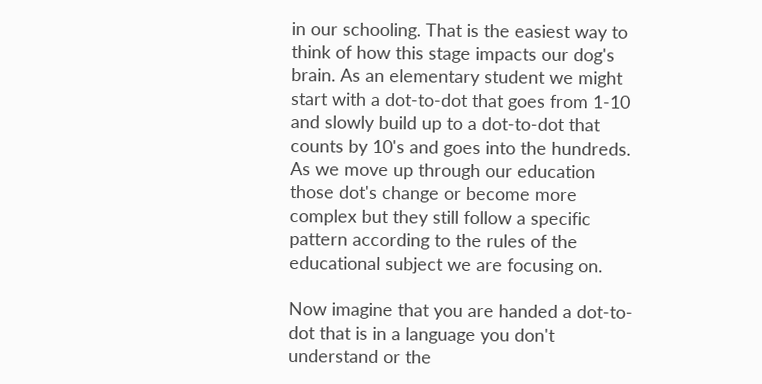in our schooling. That is the easiest way to think of how this stage impacts our dog's brain. As an elementary student we might start with a dot-to-dot that goes from 1-10 and slowly build up to a dot-to-dot that counts by 10's and goes into the hundreds. As we move up through our education those dot's change or become more complex but they still follow a specific pattern according to the rules of the educational subject we are focusing on.

Now imagine that you are handed a dot-to-dot that is in a language you don't understand or the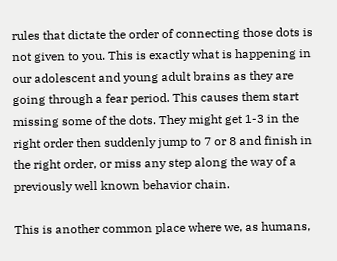rules that dictate the order of connecting those dots is not given to you. This is exactly what is happening in our adolescent and young adult brains as they are going through a fear period. This causes them start missing some of the dots. They might get 1-3 in the right order then suddenly jump to 7 or 8 and finish in the right order, or miss any step along the way of a previously well known behavior chain.

This is another common place where we, as humans,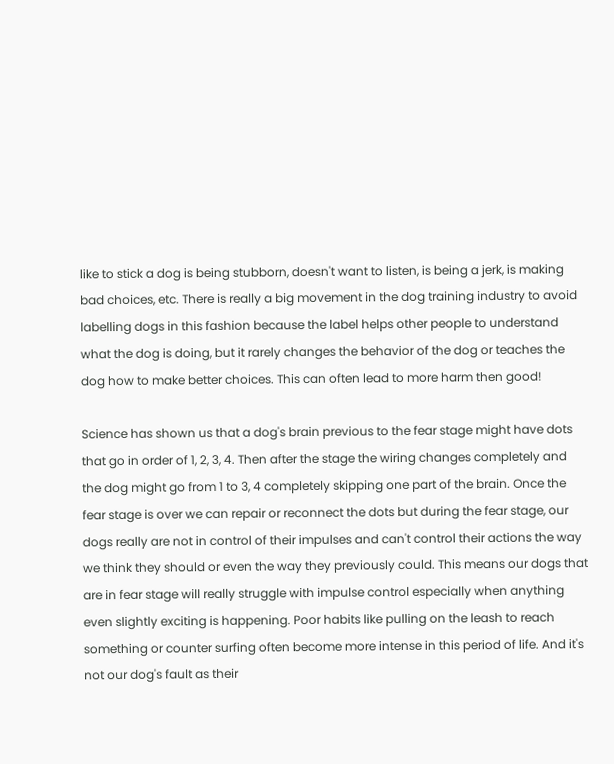like to stick a dog is being stubborn, doesn't want to listen, is being a jerk, is making bad choices, etc. There is really a big movement in the dog training industry to avoid labelling dogs in this fashion because the label helps other people to understand what the dog is doing, but it rarely changes the behavior of the dog or teaches the dog how to make better choices. This can often lead to more harm then good!

Science has shown us that a dog's brain previous to the fear stage might have dots that go in order of 1, 2, 3, 4. Then after the stage the wiring changes completely and the dog might go from 1 to 3, 4 completely skipping one part of the brain. Once the fear stage is over we can repair or reconnect the dots but during the fear stage, our dogs really are not in control of their impulses and can't control their actions the way we think they should or even the way they previously could. This means our dogs that are in fear stage will really struggle with impulse control especially when anything even slightly exciting is happening. Poor habits like pulling on the leash to reach something or counter surfing often become more intense in this period of life. And it's not our dog's fault as their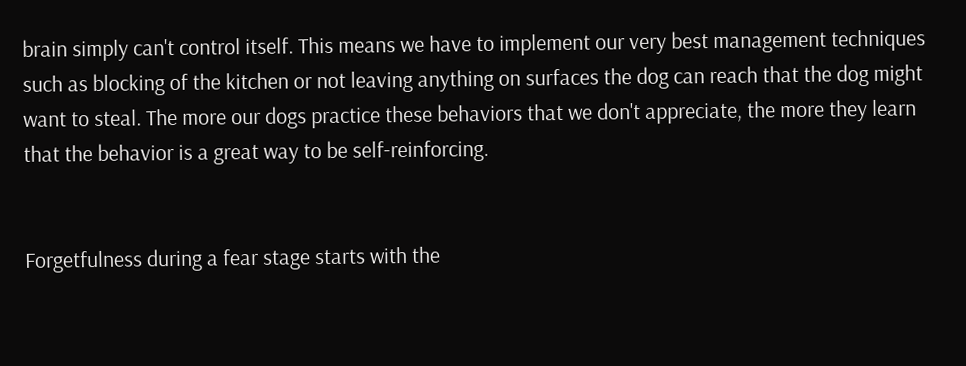brain simply can't control itself. This means we have to implement our very best management techniques such as blocking of the kitchen or not leaving anything on surfaces the dog can reach that the dog might want to steal. The more our dogs practice these behaviors that we don't appreciate, the more they learn that the behavior is a great way to be self-reinforcing.


Forgetfulness during a fear stage starts with the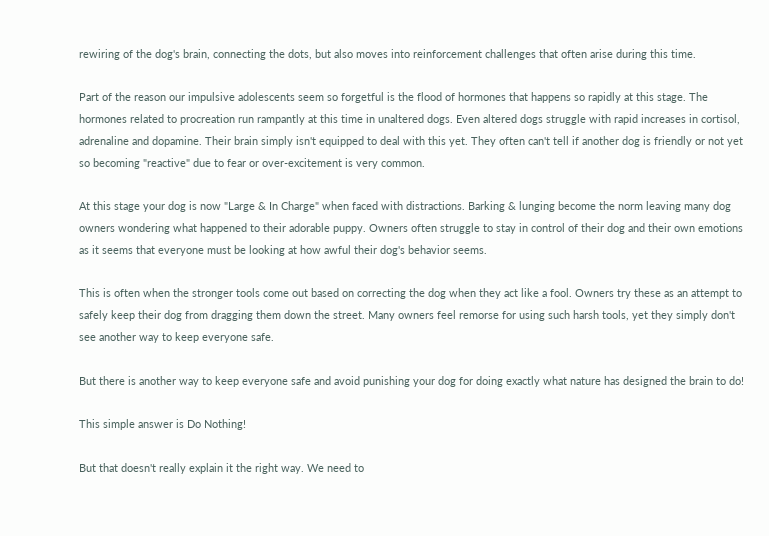rewiring of the dog's brain, connecting the dots, but also moves into reinforcement challenges that often arise during this time.

Part of the reason our impulsive adolescents seem so forgetful is the flood of hormones that happens so rapidly at this stage. The hormones related to procreation run rampantly at this time in unaltered dogs. Even altered dogs struggle with rapid increases in cortisol, adrenaline and dopamine. Their brain simply isn't equipped to deal with this yet. They often can't tell if another dog is friendly or not yet so becoming "reactive" due to fear or over-excitement is very common.

At this stage your dog is now "Large & In Charge" when faced with distractions. Barking & lunging become the norm leaving many dog owners wondering what happened to their adorable puppy. Owners often struggle to stay in control of their dog and their own emotions as it seems that everyone must be looking at how awful their dog's behavior seems.

This is often when the stronger tools come out based on correcting the dog when they act like a fool. Owners try these as an attempt to safely keep their dog from dragging them down the street. Many owners feel remorse for using such harsh tools, yet they simply don't see another way to keep everyone safe.

But there is another way to keep everyone safe and avoid punishing your dog for doing exactly what nature has designed the brain to do!

This simple answer is Do Nothing!

But that doesn't really explain it the right way. We need to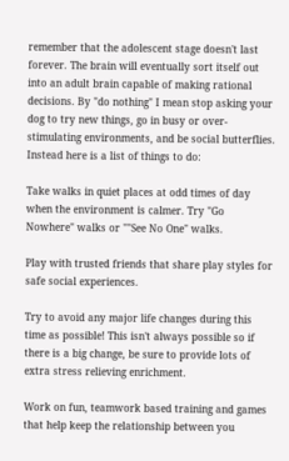remember that the adolescent stage doesn't last forever. The brain will eventually sort itself out into an adult brain capable of making rational decisions. By "do nothing" I mean stop asking your dog to try new things, go in busy or over-stimulating environments, and be social butterflies. Instead here is a list of things to do:

Take walks in quiet places at odd times of day when the environment is calmer. Try "Go Nowhere" walks or ""See No One" walks.

Play with trusted friends that share play styles for safe social experiences.

Try to avoid any major life changes during this time as possible! This isn't always possible so if there is a big change, be sure to provide lots of extra stress relieving enrichment.

Work on fun, teamwork based training and games that help keep the relationship between you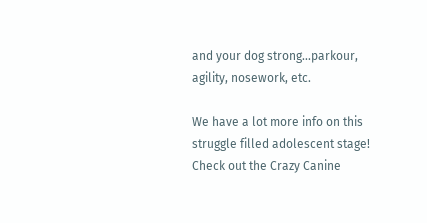and your dog strong...parkour, agility, nosework, etc.

We have a lot more info on this struggle filled adolescent stage! Check out the Crazy Canine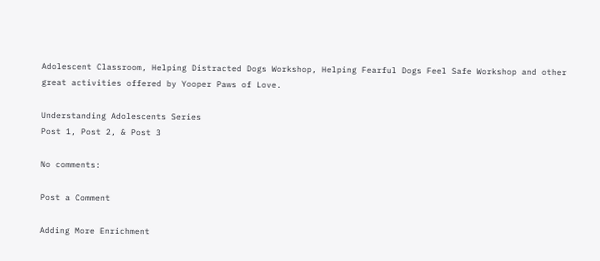Adolescent Classroom, Helping Distracted Dogs Workshop, Helping Fearful Dogs Feel Safe Workshop and other great activities offered by Yooper Paws of Love.

Understanding Adolescents Series
Post 1, Post 2, & Post 3

No comments:

Post a Comment

Adding More Enrichment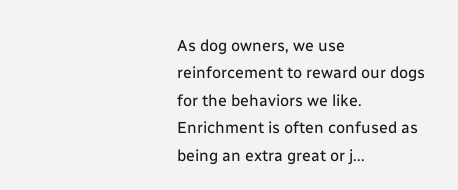As dog owners, we use reinforcement to reward our dogs for the behaviors we like. Enrichment is often confused as being an extra great or j...